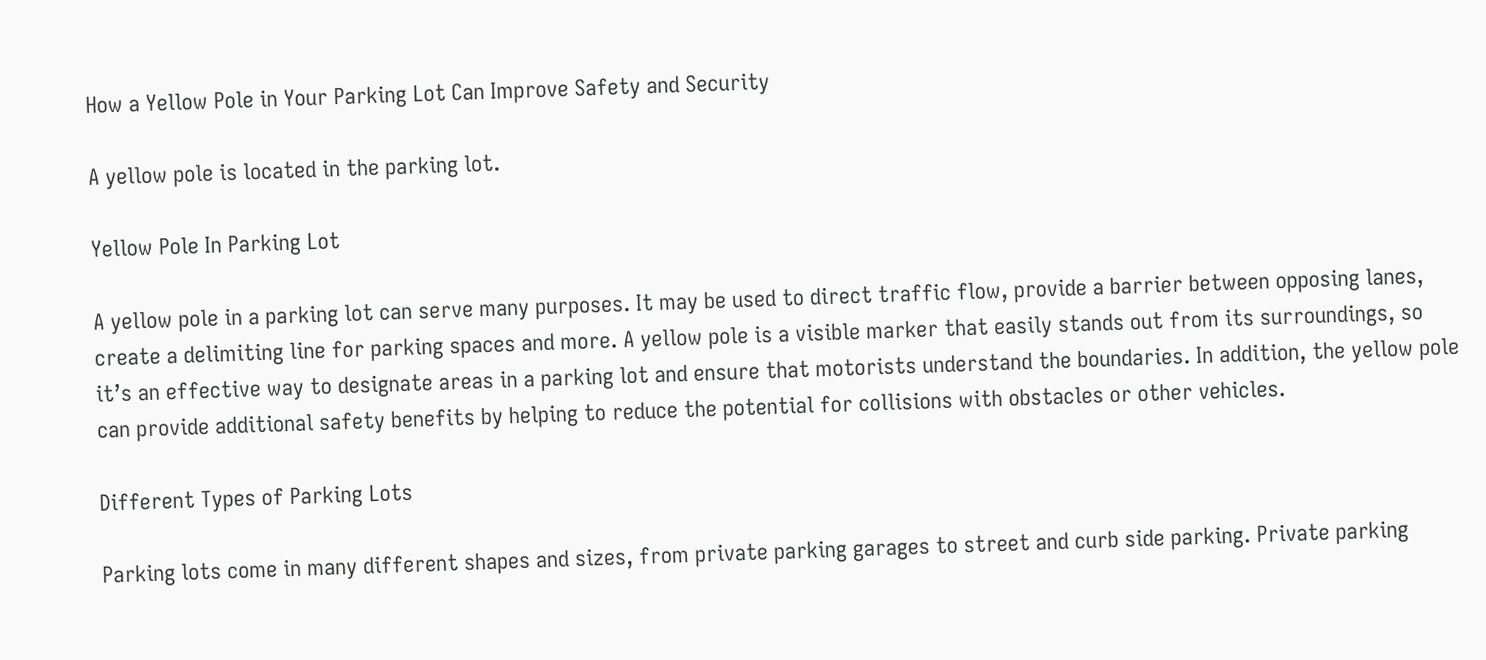How a Yellow Pole in Your Parking Lot Can Improve Safety and Security

A yellow pole is located in the parking lot.

Yellow Pole In Parking Lot

A yellow pole in a parking lot can serve many purposes. It may be used to direct traffic flow, provide a barrier between opposing lanes, create a delimiting line for parking spaces and more. A yellow pole is a visible marker that easily stands out from its surroundings, so it’s an effective way to designate areas in a parking lot and ensure that motorists understand the boundaries. In addition, the yellow pole can provide additional safety benefits by helping to reduce the potential for collisions with obstacles or other vehicles.

Different Types of Parking Lots

Parking lots come in many different shapes and sizes, from private parking garages to street and curb side parking. Private parking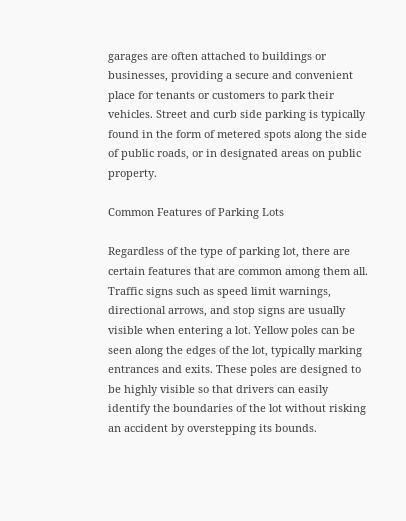garages are often attached to buildings or businesses, providing a secure and convenient place for tenants or customers to park their vehicles. Street and curb side parking is typically found in the form of metered spots along the side of public roads, or in designated areas on public property.

Common Features of Parking Lots

Regardless of the type of parking lot, there are certain features that are common among them all. Traffic signs such as speed limit warnings, directional arrows, and stop signs are usually visible when entering a lot. Yellow poles can be seen along the edges of the lot, typically marking entrances and exits. These poles are designed to be highly visible so that drivers can easily identify the boundaries of the lot without risking an accident by overstepping its bounds.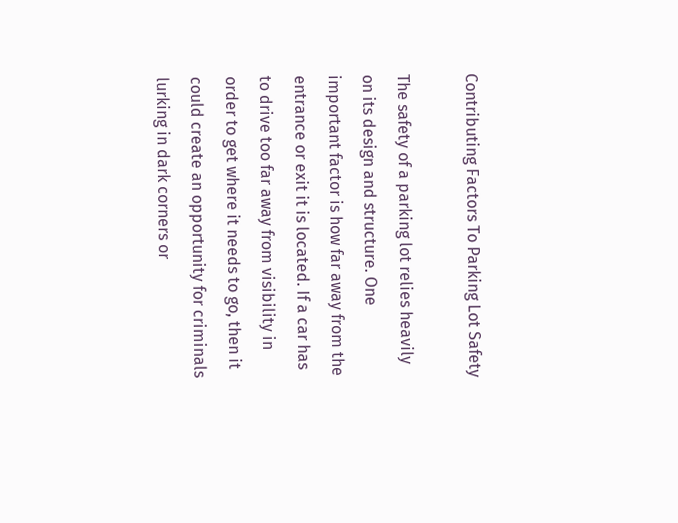Contributing Factors To Parking Lot Safety

The safety of a parking lot relies heavily on its design and structure. One important factor is how far away from the entrance or exit it is located. If a car has to drive too far away from visibility in order to get where it needs to go, then it could create an opportunity for criminals lurking in dark corners or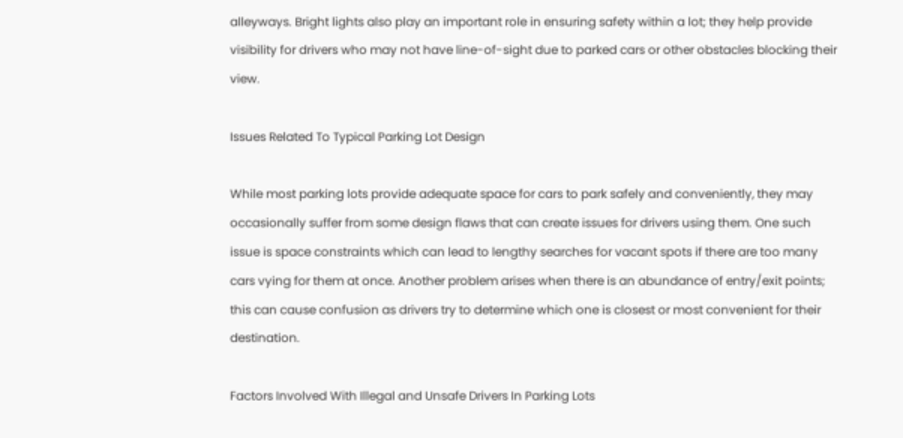alleyways. Bright lights also play an important role in ensuring safety within a lot; they help provide visibility for drivers who may not have line-of-sight due to parked cars or other obstacles blocking their view.

Issues Related To Typical Parking Lot Design

While most parking lots provide adequate space for cars to park safely and conveniently, they may occasionally suffer from some design flaws that can create issues for drivers using them. One such issue is space constraints which can lead to lengthy searches for vacant spots if there are too many cars vying for them at once. Another problem arises when there is an abundance of entry/exit points; this can cause confusion as drivers try to determine which one is closest or most convenient for their destination.

Factors Involved With Illegal and Unsafe Drivers In Parking Lots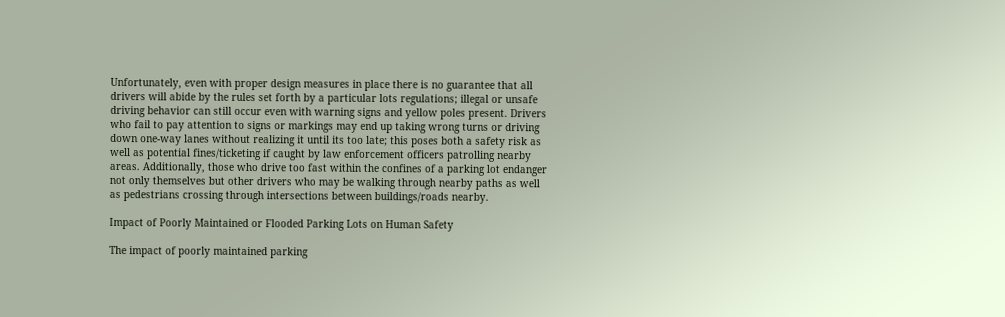Unfortunately, even with proper design measures in place there is no guarantee that all drivers will abide by the rules set forth by a particular lots regulations; illegal or unsafe driving behavior can still occur even with warning signs and yellow poles present. Drivers who fail to pay attention to signs or markings may end up taking wrong turns or driving down one-way lanes without realizing it until its too late; this poses both a safety risk as well as potential fines/ticketing if caught by law enforcement officers patrolling nearby areas. Additionally, those who drive too fast within the confines of a parking lot endanger not only themselves but other drivers who may be walking through nearby paths as well as pedestrians crossing through intersections between buildings/roads nearby.

Impact of Poorly Maintained or Flooded Parking Lots on Human Safety

The impact of poorly maintained parking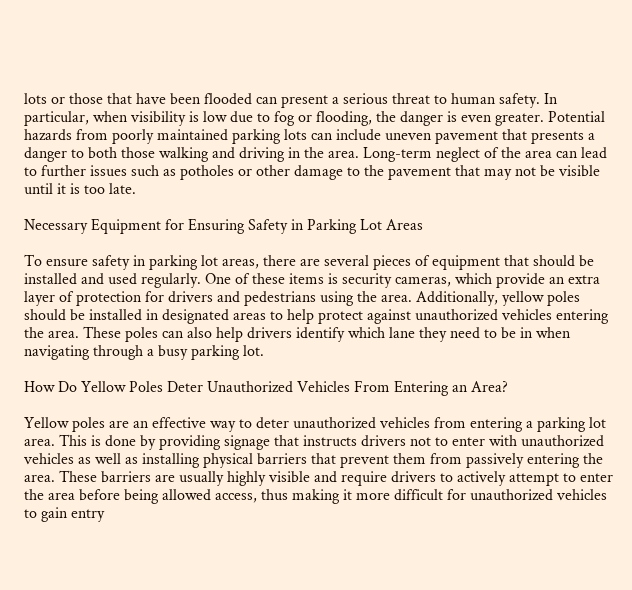lots or those that have been flooded can present a serious threat to human safety. In particular, when visibility is low due to fog or flooding, the danger is even greater. Potential hazards from poorly maintained parking lots can include uneven pavement that presents a danger to both those walking and driving in the area. Long-term neglect of the area can lead to further issues such as potholes or other damage to the pavement that may not be visible until it is too late.

Necessary Equipment for Ensuring Safety in Parking Lot Areas

To ensure safety in parking lot areas, there are several pieces of equipment that should be installed and used regularly. One of these items is security cameras, which provide an extra layer of protection for drivers and pedestrians using the area. Additionally, yellow poles should be installed in designated areas to help protect against unauthorized vehicles entering the area. These poles can also help drivers identify which lane they need to be in when navigating through a busy parking lot.

How Do Yellow Poles Deter Unauthorized Vehicles From Entering an Area?

Yellow poles are an effective way to deter unauthorized vehicles from entering a parking lot area. This is done by providing signage that instructs drivers not to enter with unauthorized vehicles as well as installing physical barriers that prevent them from passively entering the area. These barriers are usually highly visible and require drivers to actively attempt to enter the area before being allowed access, thus making it more difficult for unauthorized vehicles to gain entry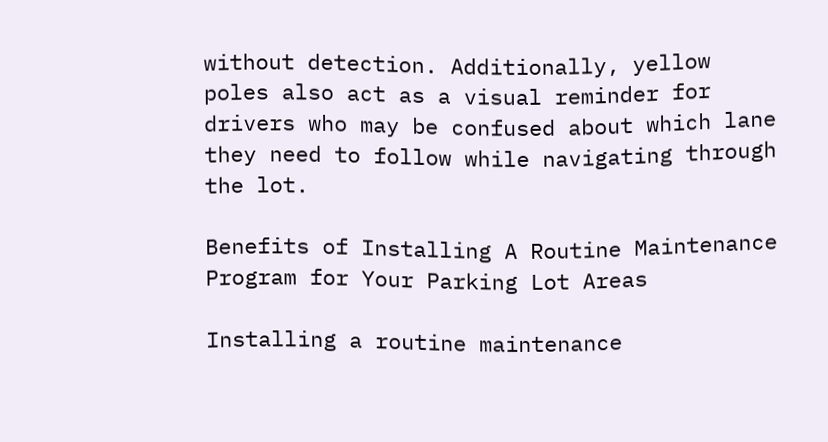without detection. Additionally, yellow poles also act as a visual reminder for drivers who may be confused about which lane they need to follow while navigating through the lot.

Benefits of Installing A Routine Maintenance Program for Your Parking Lot Areas

Installing a routine maintenance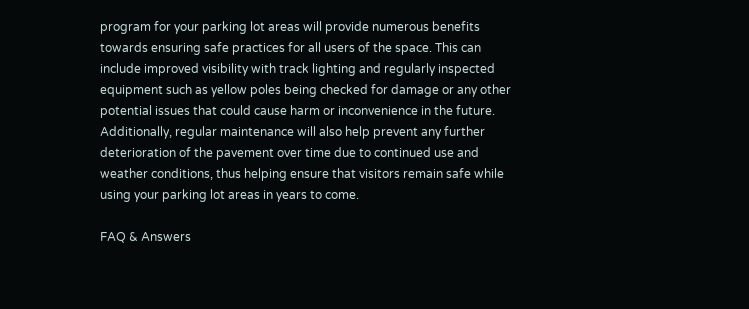program for your parking lot areas will provide numerous benefits towards ensuring safe practices for all users of the space. This can include improved visibility with track lighting and regularly inspected equipment such as yellow poles being checked for damage or any other potential issues that could cause harm or inconvenience in the future. Additionally, regular maintenance will also help prevent any further deterioration of the pavement over time due to continued use and weather conditions, thus helping ensure that visitors remain safe while using your parking lot areas in years to come.

FAQ & Answers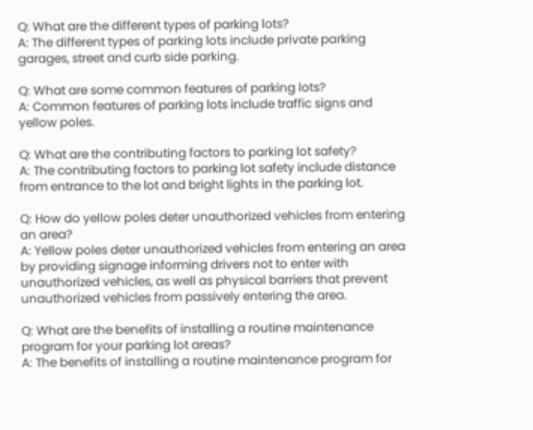Q: What are the different types of parking lots?
A: The different types of parking lots include private parking garages, street and curb side parking.

Q: What are some common features of parking lots?
A: Common features of parking lots include traffic signs and yellow poles.

Q: What are the contributing factors to parking lot safety?
A: The contributing factors to parking lot safety include distance from entrance to the lot and bright lights in the parking lot.

Q: How do yellow poles deter unauthorized vehicles from entering an area?
A: Yellow poles deter unauthorized vehicles from entering an area by providing signage informing drivers not to enter with unauthorized vehicles, as well as physical barriers that prevent unauthorized vehicles from passively entering the area.

Q: What are the benefits of installing a routine maintenance program for your parking lot areas?
A: The benefits of installing a routine maintenance program for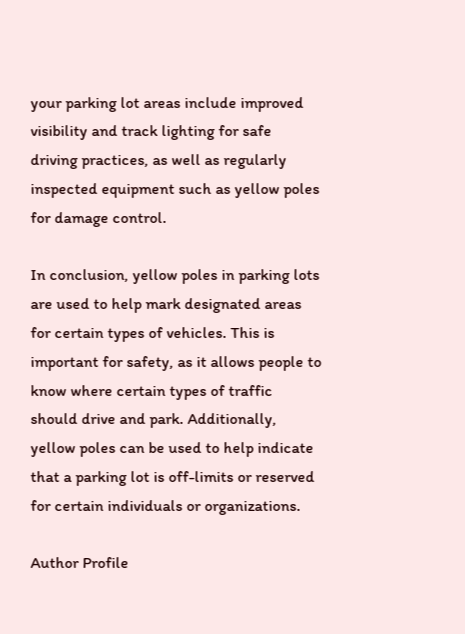your parking lot areas include improved visibility and track lighting for safe driving practices, as well as regularly inspected equipment such as yellow poles for damage control.

In conclusion, yellow poles in parking lots are used to help mark designated areas for certain types of vehicles. This is important for safety, as it allows people to know where certain types of traffic should drive and park. Additionally, yellow poles can be used to help indicate that a parking lot is off-limits or reserved for certain individuals or organizations.

Author Profile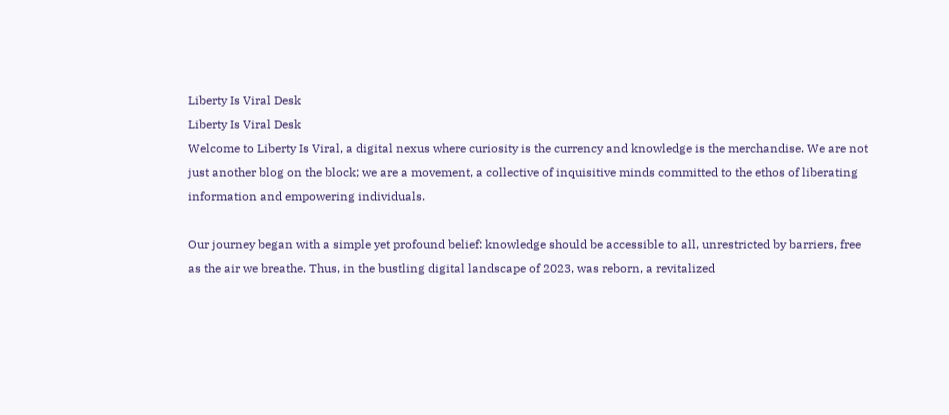Liberty Is Viral Desk
Liberty Is Viral Desk
Welcome to Liberty Is Viral, a digital nexus where curiosity is the currency and knowledge is the merchandise. We are not just another blog on the block; we are a movement, a collective of inquisitive minds committed to the ethos of liberating information and empowering individuals.

Our journey began with a simple yet profound belief: knowledge should be accessible to all, unrestricted by barriers, free as the air we breathe. Thus, in the bustling digital landscape of 2023, was reborn, a revitalized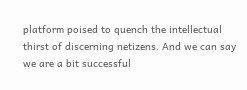platform poised to quench the intellectual thirst of discerning netizens. And we can say we are a bit successful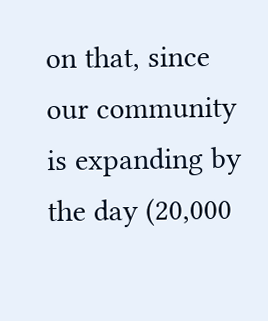on that, since our community is expanding by the day (20,000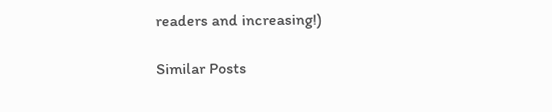readers and increasing!)

Similar Posts